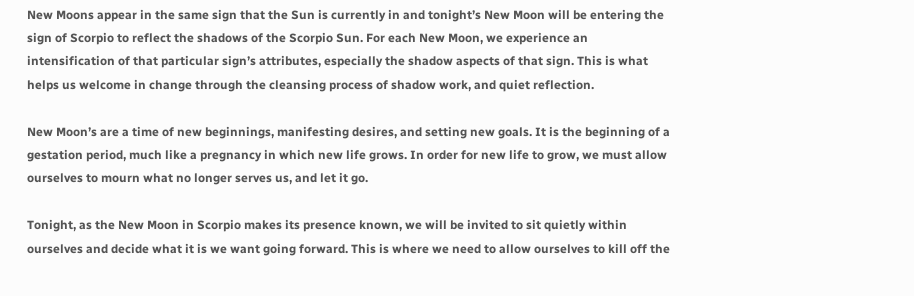New Moons appear in the same sign that the Sun is currently in and tonight’s New Moon will be entering the sign of Scorpio to reflect the shadows of the Scorpio Sun. For each New Moon, we experience an intensification of that particular sign’s attributes, especially the shadow aspects of that sign. This is what helps us welcome in change through the cleansing process of shadow work, and quiet reflection.

New Moon’s are a time of new beginnings, manifesting desires, and setting new goals. It is the beginning of a gestation period, much like a pregnancy in which new life grows. In order for new life to grow, we must allow ourselves to mourn what no longer serves us, and let it go.

Tonight, as the New Moon in Scorpio makes its presence known, we will be invited to sit quietly within ourselves and decide what it is we want going forward. This is where we need to allow ourselves to kill off the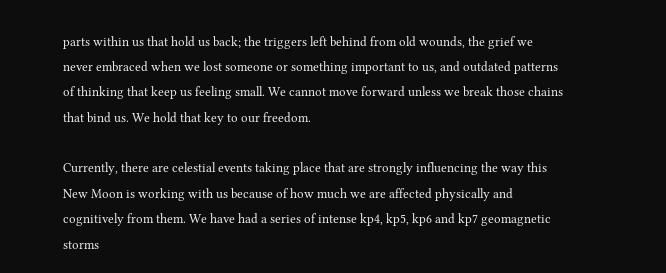parts within us that hold us back; the triggers left behind from old wounds, the grief we never embraced when we lost someone or something important to us, and outdated patterns of thinking that keep us feeling small. We cannot move forward unless we break those chains that bind us. We hold that key to our freedom.

Currently, there are celestial events taking place that are strongly influencing the way this New Moon is working with us because of how much we are affected physically and cognitively from them. We have had a series of intense kp4, kp5, kp6 and kp7 geomagnetic storms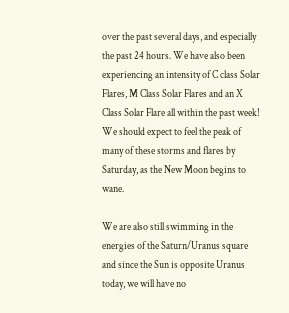over the past several days, and especially the past 24 hours. We have also been experiencing an intensity of C class Solar Flares, M Class Solar Flares and an X Class Solar Flare all within the past week! We should expect to feel the peak of many of these storms and flares by Saturday, as the New Moon begins to wane.

We are also still swimming in the energies of the Saturn/Uranus square and since the Sun is opposite Uranus today, we will have no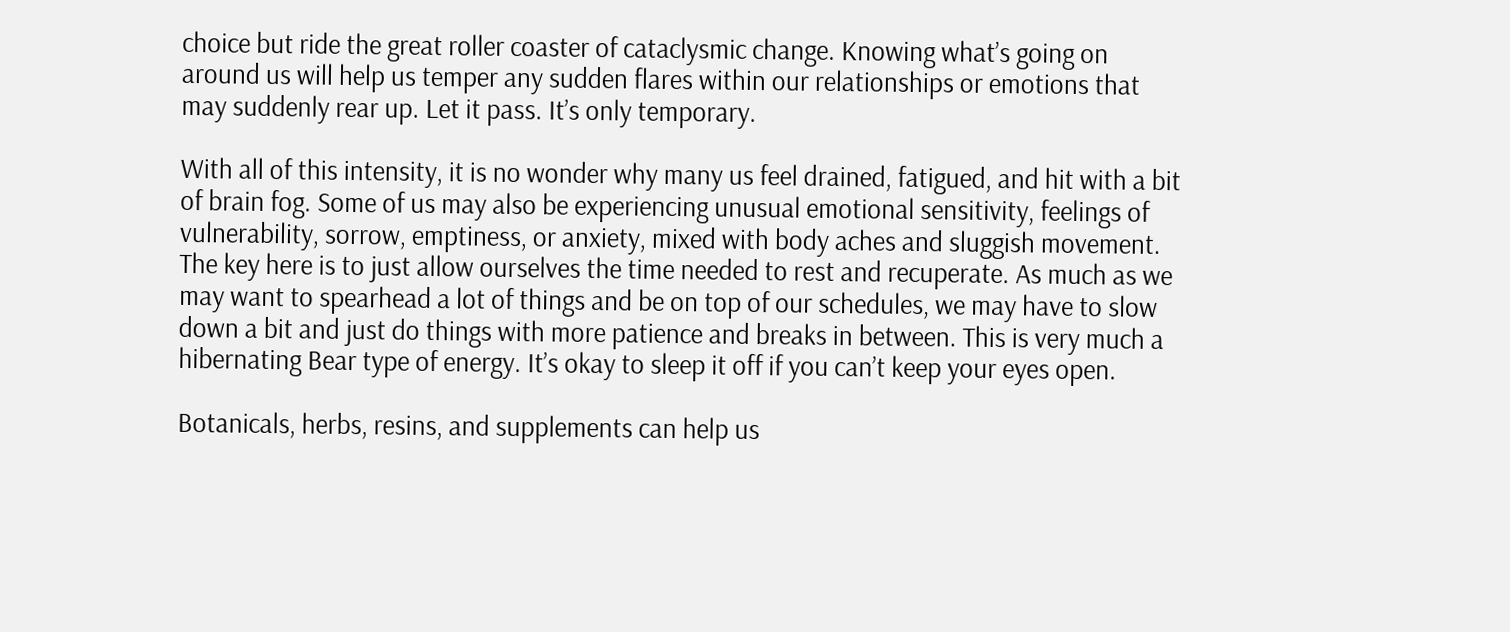choice but ride the great roller coaster of cataclysmic change. Knowing what’s going on around us will help us temper any sudden flares within our relationships or emotions that may suddenly rear up. Let it pass. It’s only temporary.

With all of this intensity, it is no wonder why many us feel drained, fatigued, and hit with a bit of brain fog. Some of us may also be experiencing unusual emotional sensitivity, feelings of vulnerability, sorrow, emptiness, or anxiety, mixed with body aches and sluggish movement. The key here is to just allow ourselves the time needed to rest and recuperate. As much as we may want to spearhead a lot of things and be on top of our schedules, we may have to slow down a bit and just do things with more patience and breaks in between. This is very much a hibernating Bear type of energy. It’s okay to sleep it off if you can’t keep your eyes open.

Botanicals, herbs, resins, and supplements can help us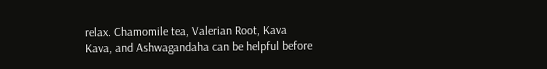relax. Chamomile tea, Valerian Root, Kava Kava, and Ashwagandaha can be helpful before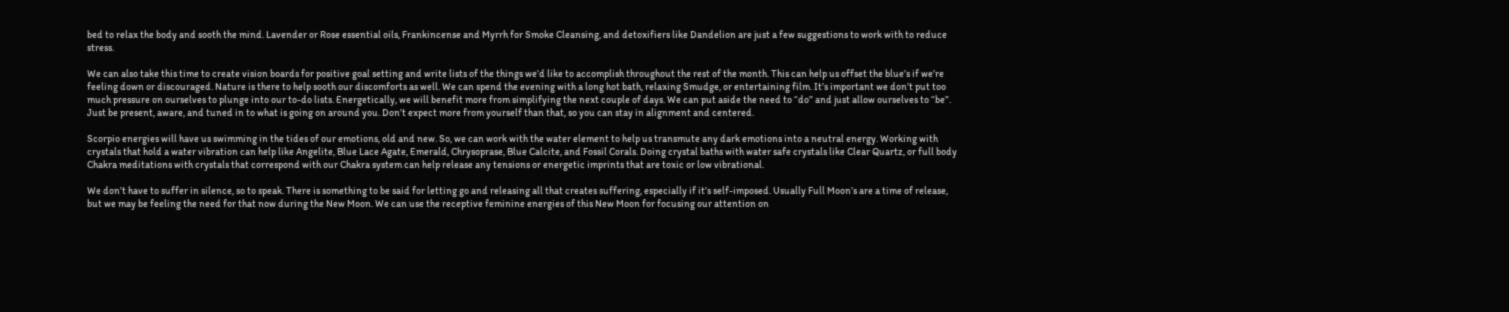bed to relax the body and sooth the mind. Lavender or Rose essential oils, Frankincense and Myrrh for Smoke Cleansing, and detoxifiers like Dandelion are just a few suggestions to work with to reduce stress.

We can also take this time to create vision boards for positive goal setting and write lists of the things we’d like to accomplish throughout the rest of the month. This can help us offset the blue’s if we’re feeling down or discouraged. Nature is there to help sooth our discomforts as well. We can spend the evening with a long hot bath, relaxing Smudge, or entertaining film. It’s important we don’t put too much pressure on ourselves to plunge into our to-do lists. Energetically, we will benefit more from simplifying the next couple of days. We can put aside the need to “do” and just allow ourselves to “be”. Just be present, aware, and tuned in to what is going on around you. Don’t expect more from yourself than that, so you can stay in alignment and centered.

Scorpio energies will have us swimming in the tides of our emotions, old and new. So, we can work with the water element to help us transmute any dark emotions into a neutral energy. Working with crystals that hold a water vibration can help like Angelite, Blue Lace Agate, Emerald, Chrysoprase, Blue Calcite, and Fossil Corals. Doing crystal baths with water safe crystals like Clear Quartz, or full body Chakra meditations with crystals that correspond with our Chakra system can help release any tensions or energetic imprints that are toxic or low vibrational.

We don’t have to suffer in silence, so to speak. There is something to be said for letting go and releasing all that creates suffering, especially if it’s self-imposed. Usually Full Moon’s are a time of release, but we may be feeling the need for that now during the New Moon. We can use the receptive feminine energies of this New Moon for focusing our attention on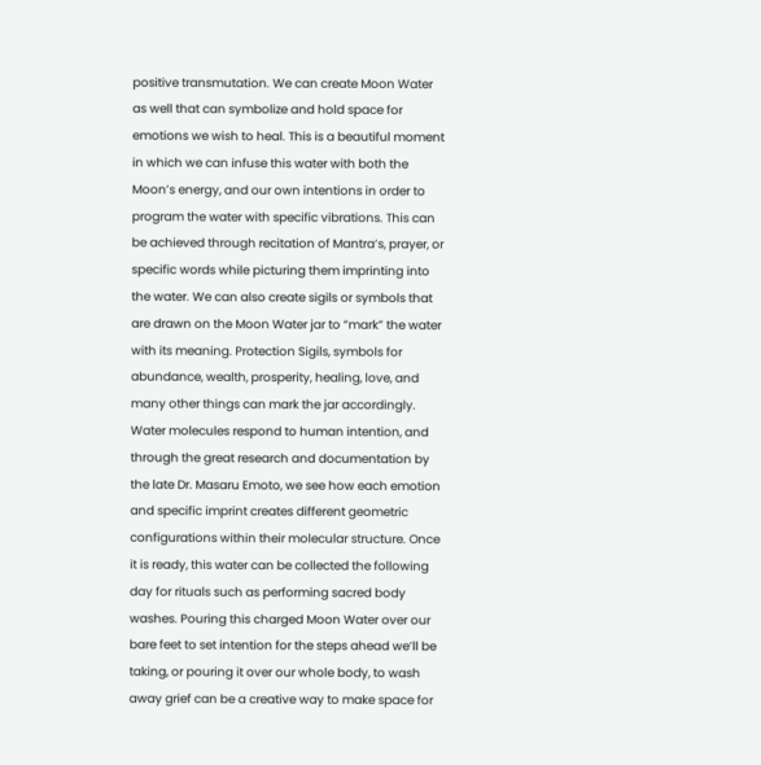positive transmutation. We can create Moon Water as well that can symbolize and hold space for emotions we wish to heal. This is a beautiful moment in which we can infuse this water with both the Moon’s energy, and our own intentions in order to program the water with specific vibrations. This can be achieved through recitation of Mantra’s, prayer, or specific words while picturing them imprinting into the water. We can also create sigils or symbols that are drawn on the Moon Water jar to “mark” the water with its meaning. Protection Sigils, symbols for abundance, wealth, prosperity, healing, love, and many other things can mark the jar accordingly. Water molecules respond to human intention, and through the great research and documentation by the late Dr. Masaru Emoto, we see how each emotion and specific imprint creates different geometric configurations within their molecular structure. Once it is ready, this water can be collected the following day for rituals such as performing sacred body washes. Pouring this charged Moon Water over our bare feet to set intention for the steps ahead we’ll be taking, or pouring it over our whole body, to wash away grief can be a creative way to make space for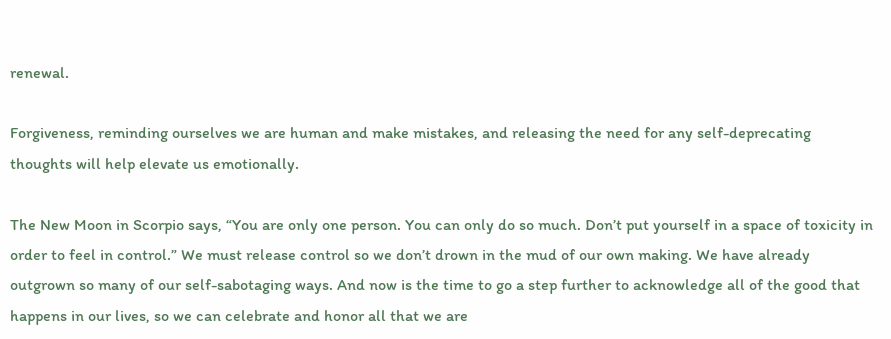renewal.

Forgiveness, reminding ourselves we are human and make mistakes, and releasing the need for any self-deprecating thoughts will help elevate us emotionally.

The New Moon in Scorpio says, “You are only one person. You can only do so much. Don’t put yourself in a space of toxicity in order to feel in control.” We must release control so we don’t drown in the mud of our own making. We have already outgrown so many of our self-sabotaging ways. And now is the time to go a step further to acknowledge all of the good that happens in our lives, so we can celebrate and honor all that we are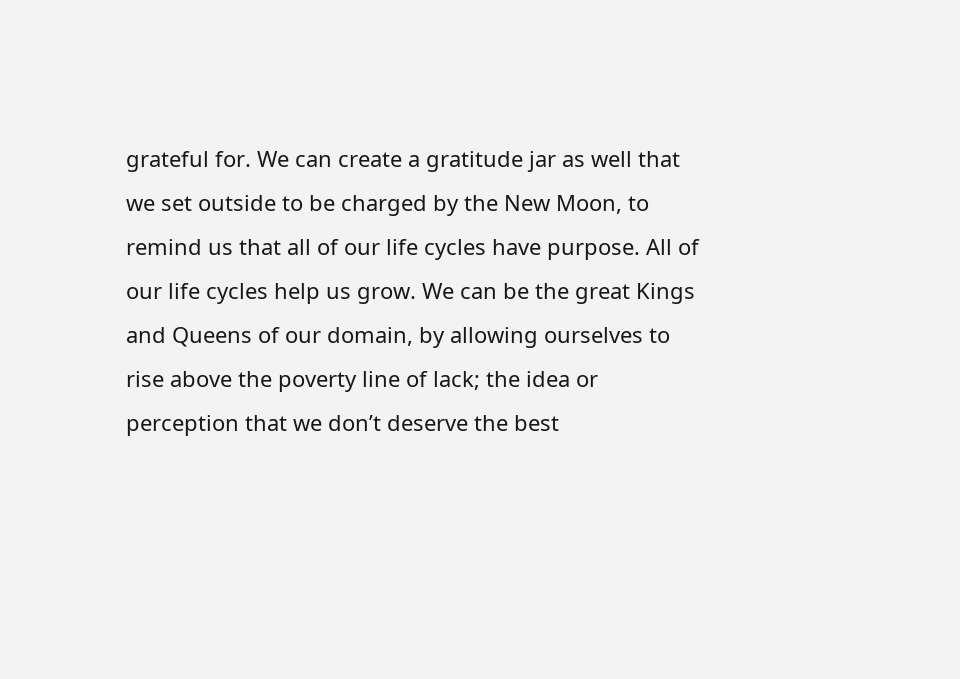grateful for. We can create a gratitude jar as well that we set outside to be charged by the New Moon, to remind us that all of our life cycles have purpose. All of our life cycles help us grow. We can be the great Kings and Queens of our domain, by allowing ourselves to rise above the poverty line of lack; the idea or perception that we don’t deserve the best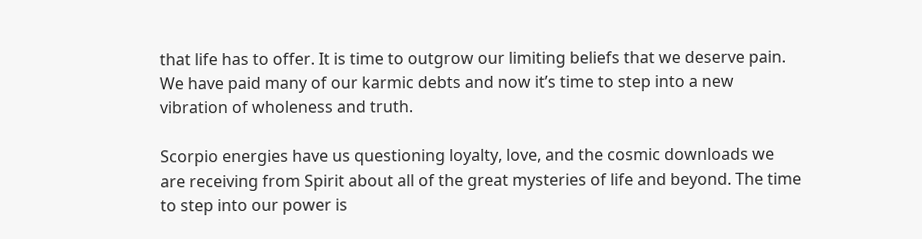that life has to offer. It is time to outgrow our limiting beliefs that we deserve pain. We have paid many of our karmic debts and now it’s time to step into a new vibration of wholeness and truth.

Scorpio energies have us questioning loyalty, love, and the cosmic downloads we are receiving from Spirit about all of the great mysteries of life and beyond. The time to step into our power is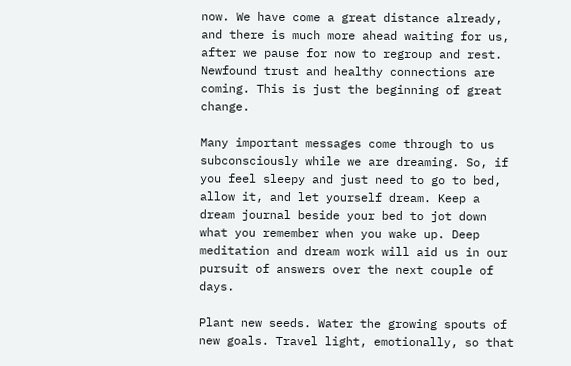now. We have come a great distance already, and there is much more ahead waiting for us, after we pause for now to regroup and rest. Newfound trust and healthy connections are coming. This is just the beginning of great change.

Many important messages come through to us subconsciously while we are dreaming. So, if you feel sleepy and just need to go to bed, allow it, and let yourself dream. Keep a dream journal beside your bed to jot down what you remember when you wake up. Deep meditation and dream work will aid us in our pursuit of answers over the next couple of days.

Plant new seeds. Water the growing spouts of new goals. Travel light, emotionally, so that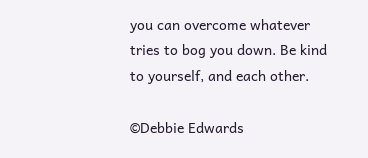you can overcome whatever tries to bog you down. Be kind to yourself, and each other.

©Debbie Edwards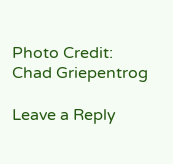Photo Credit: Chad Griepentrog

Leave a Reply